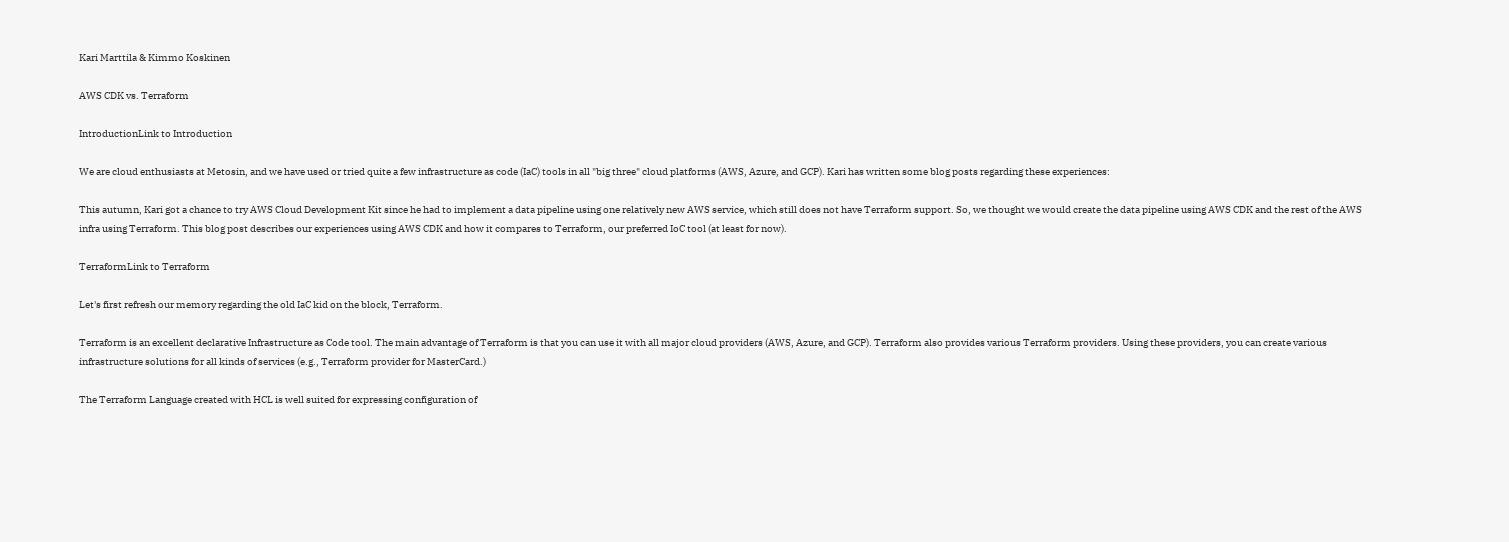Kari Marttila & Kimmo Koskinen

AWS CDK vs. Terraform

IntroductionLink to Introduction

We are cloud enthusiasts at Metosin, and we have used or tried quite a few infrastructure as code (IaC) tools in all "big three" cloud platforms (AWS, Azure, and GCP). Kari has written some blog posts regarding these experiences:

This autumn, Kari got a chance to try AWS Cloud Development Kit since he had to implement a data pipeline using one relatively new AWS service, which still does not have Terraform support. So, we thought we would create the data pipeline using AWS CDK and the rest of the AWS infra using Terraform. This blog post describes our experiences using AWS CDK and how it compares to Terraform, our preferred IoC tool (at least for now).

TerraformLink to Terraform

Let's first refresh our memory regarding the old IaC kid on the block, Terraform.

Terraform is an excellent declarative Infrastructure as Code tool. The main advantage of Terraform is that you can use it with all major cloud providers (AWS, Azure, and GCP). Terraform also provides various Terraform providers. Using these providers, you can create various infrastructure solutions for all kinds of services (e.g., Terraform provider for MasterCard.)

The Terraform Language created with HCL is well suited for expressing configuration of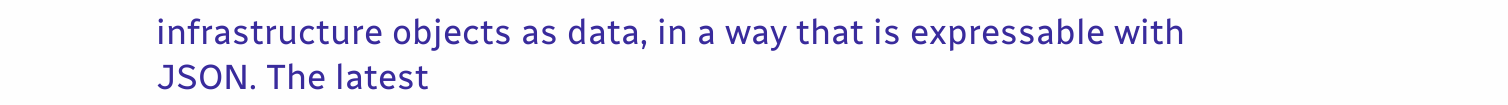infrastructure objects as data, in a way that is expressable with JSON. The latest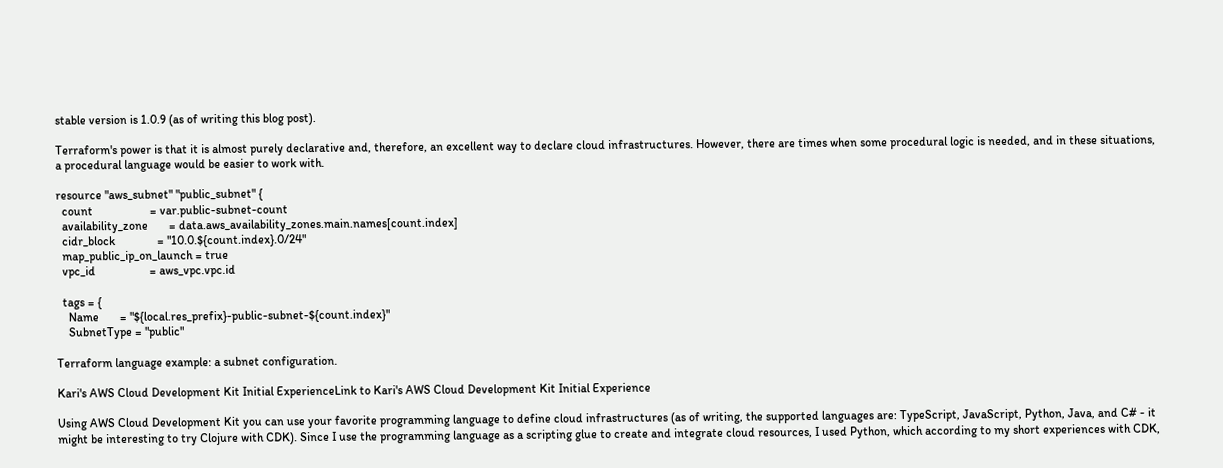stable version is 1.0.9 (as of writing this blog post).

Terraform's power is that it is almost purely declarative and, therefore, an excellent way to declare cloud infrastructures. However, there are times when some procedural logic is needed, and in these situations, a procedural language would be easier to work with.

resource "aws_subnet" "public_subnet" {
  count                   = var.public-subnet-count
  availability_zone       = data.aws_availability_zones.main.names[count.index]
  cidr_block              = "10.0.${count.index}.0/24"
  map_public_ip_on_launch = true
  vpc_id                  = aws_vpc.vpc.id

  tags = {
    Name       = "${local.res_prefix}-public-subnet-${count.index}"
    SubnetType = "public"

Terraform language example: a subnet configuration.

Kari's AWS Cloud Development Kit Initial ExperienceLink to Kari's AWS Cloud Development Kit Initial Experience

Using AWS Cloud Development Kit you can use your favorite programming language to define cloud infrastructures (as of writing, the supported languages are: TypeScript, JavaScript, Python, Java, and C# - it might be interesting to try Clojure with CDK). Since I use the programming language as a scripting glue to create and integrate cloud resources, I used Python, which according to my short experiences with CDK,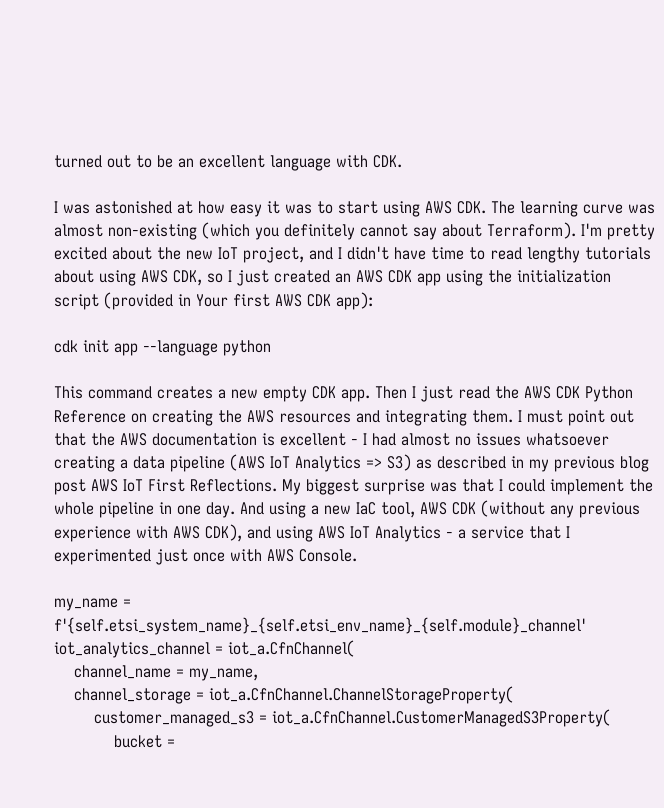turned out to be an excellent language with CDK.

I was astonished at how easy it was to start using AWS CDK. The learning curve was almost non-existing (which you definitely cannot say about Terraform). I'm pretty excited about the new IoT project, and I didn't have time to read lengthy tutorials about using AWS CDK, so I just created an AWS CDK app using the initialization script (provided in Your first AWS CDK app):

cdk init app --language python

This command creates a new empty CDK app. Then I just read the AWS CDK Python Reference on creating the AWS resources and integrating them. I must point out that the AWS documentation is excellent - I had almost no issues whatsoever creating a data pipeline (AWS IoT Analytics => S3) as described in my previous blog post AWS IoT First Reflections. My biggest surprise was that I could implement the whole pipeline in one day. And using a new IaC tool, AWS CDK (without any previous experience with AWS CDK), and using AWS IoT Analytics - a service that I experimented just once with AWS Console.

my_name = f'{self.etsi_system_name}_{self.etsi_env_name}_{self.module}_channel'
iot_analytics_channel = iot_a.CfnChannel(
    channel_name = my_name,
    channel_storage = iot_a.CfnChannel.ChannelStorageProperty(
        customer_managed_s3 = iot_a.CfnChannel.CustomerManagedS3Property(
            bucket =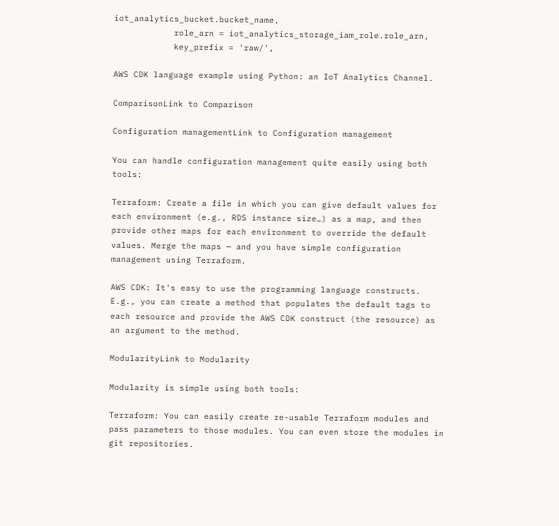iot_analytics_bucket.bucket_name,
            role_arn = iot_analytics_storage_iam_role.role_arn,
            key_prefix = 'raw/',

AWS CDK language example using Python: an IoT Analytics Channel.

ComparisonLink to Comparison

Configuration managementLink to Configuration management

You can handle configuration management quite easily using both tools:

Terraform: Create a file in which you can give default values for each environment (e.g., RDS instance size…) as a map, and then provide other maps for each environment to override the default values. Merge the maps — and you have simple configuration management using Terraform.

AWS CDK: It's easy to use the programming language constructs. E.g., you can create a method that populates the default tags to each resource and provide the AWS CDK construct (the resource) as an argument to the method.

ModularityLink to Modularity

Modularity is simple using both tools:

Terraform: You can easily create re-usable Terraform modules and pass parameters to those modules. You can even store the modules in git repositories.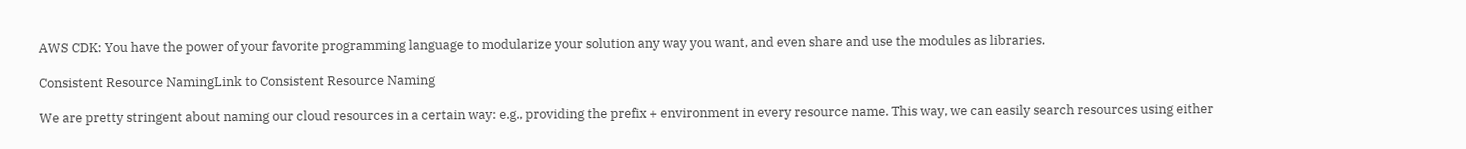AWS CDK: You have the power of your favorite programming language to modularize your solution any way you want, and even share and use the modules as libraries.

Consistent Resource NamingLink to Consistent Resource Naming

We are pretty stringent about naming our cloud resources in a certain way: e.g., providing the prefix + environment in every resource name. This way, we can easily search resources using either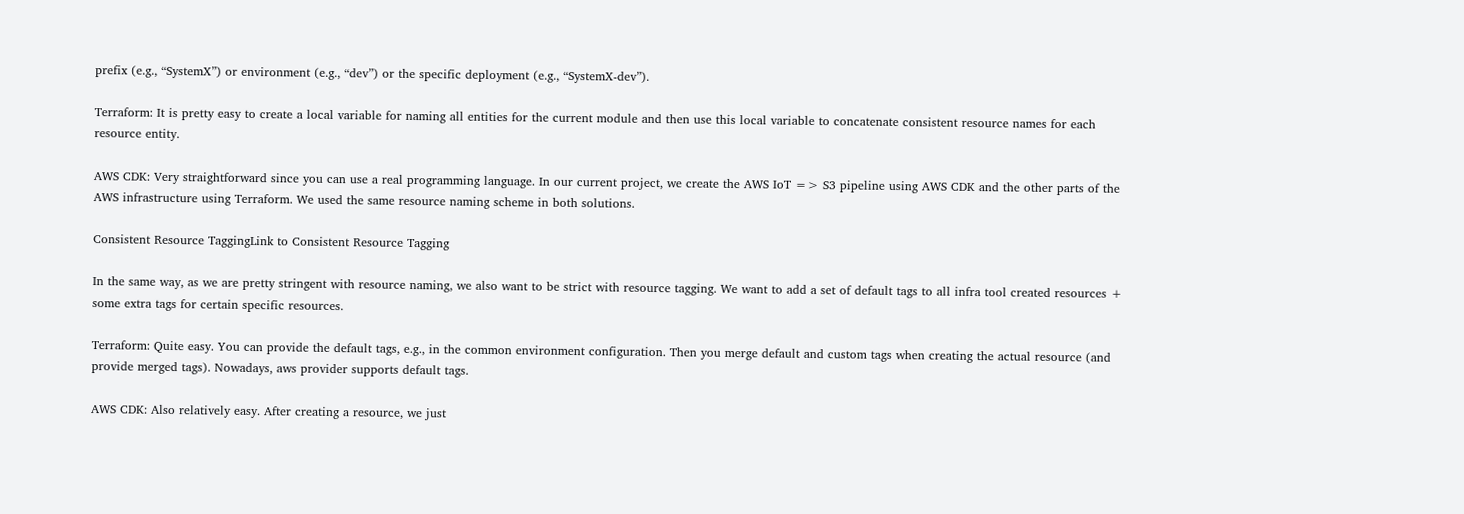prefix (e.g., “SystemX”) or environment (e.g., “dev”) or the specific deployment (e.g., “SystemX-dev”).

Terraform: It is pretty easy to create a local variable for naming all entities for the current module and then use this local variable to concatenate consistent resource names for each resource entity.

AWS CDK: Very straightforward since you can use a real programming language. In our current project, we create the AWS IoT => S3 pipeline using AWS CDK and the other parts of the AWS infrastructure using Terraform. We used the same resource naming scheme in both solutions.

Consistent Resource TaggingLink to Consistent Resource Tagging

In the same way, as we are pretty stringent with resource naming, we also want to be strict with resource tagging. We want to add a set of default tags to all infra tool created resources + some extra tags for certain specific resources.

Terraform: Quite easy. You can provide the default tags, e.g., in the common environment configuration. Then you merge default and custom tags when creating the actual resource (and provide merged tags). Nowadays, aws provider supports default tags.

AWS CDK: Also relatively easy. After creating a resource, we just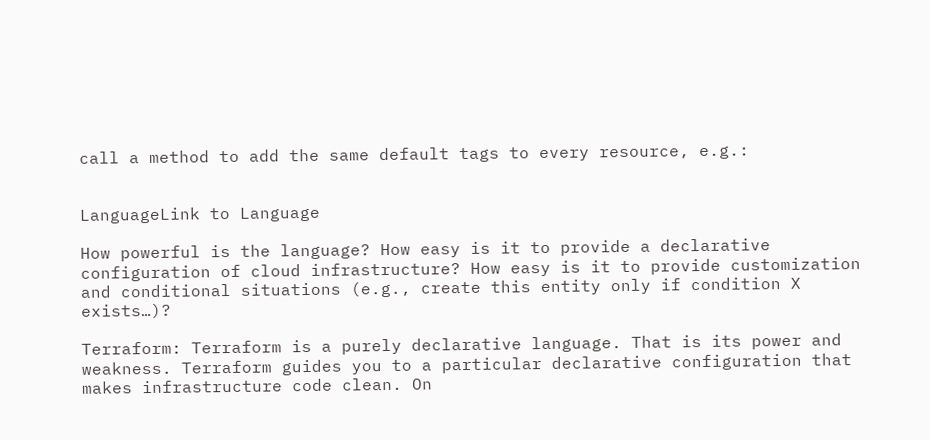call a method to add the same default tags to every resource, e.g.:


LanguageLink to Language

How powerful is the language? How easy is it to provide a declarative configuration of cloud infrastructure? How easy is it to provide customization and conditional situations (e.g., create this entity only if condition X exists…)?

Terraform: Terraform is a purely declarative language. That is its power and weakness. Terraform guides you to a particular declarative configuration that makes infrastructure code clean. On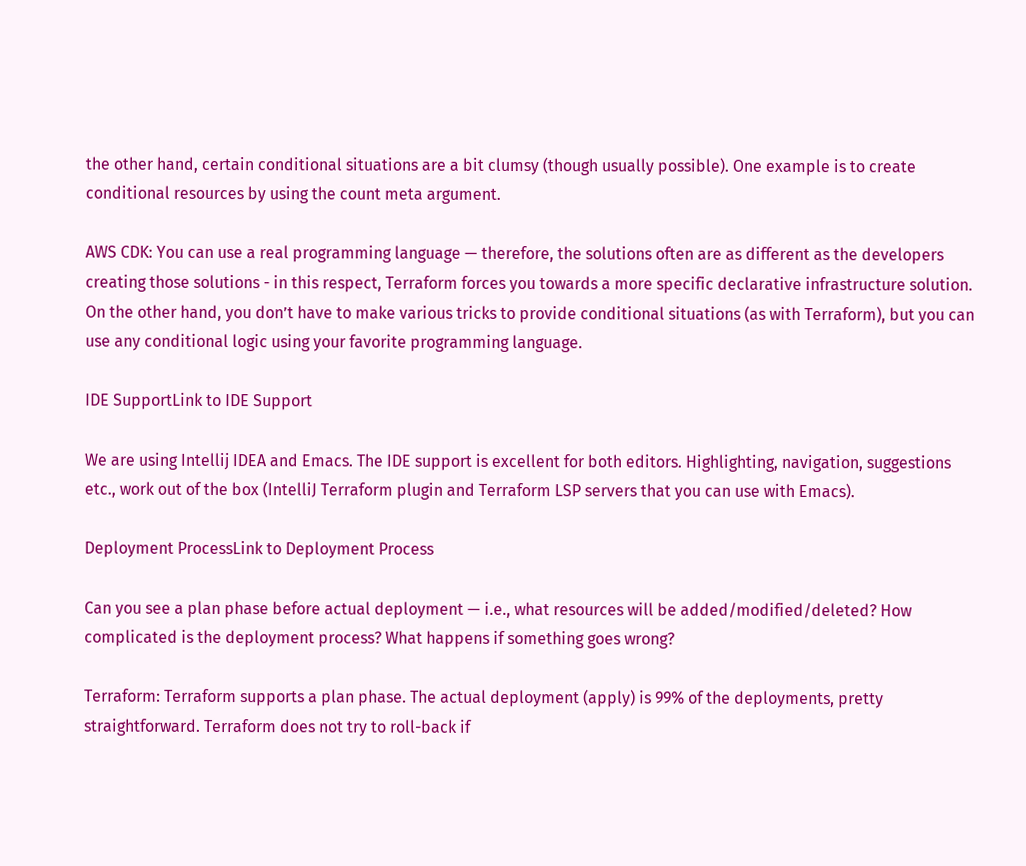the other hand, certain conditional situations are a bit clumsy (though usually possible). One example is to create conditional resources by using the count meta argument.

AWS CDK: You can use a real programming language — therefore, the solutions often are as different as the developers creating those solutions - in this respect, Terraform forces you towards a more specific declarative infrastructure solution. On the other hand, you don’t have to make various tricks to provide conditional situations (as with Terraform), but you can use any conditional logic using your favorite programming language.

IDE SupportLink to IDE Support

We are using Intellij IDEA and Emacs. The IDE support is excellent for both editors. Highlighting, navigation, suggestions etc., work out of the box (IntelliJ Terraform plugin and Terraform LSP servers that you can use with Emacs).

Deployment ProcessLink to Deployment Process

Can you see a plan phase before actual deployment — i.e., what resources will be added/modified/deleted? How complicated is the deployment process? What happens if something goes wrong?

Terraform: Terraform supports a plan phase. The actual deployment (apply) is 99% of the deployments, pretty straightforward. Terraform does not try to roll-back if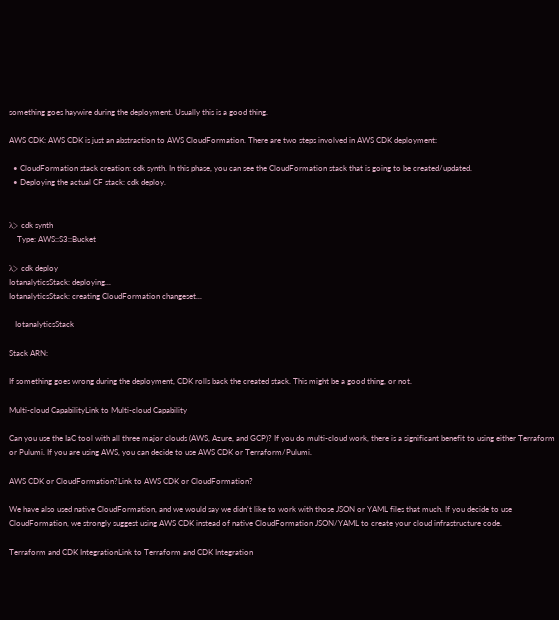something goes haywire during the deployment. Usually this is a good thing.

AWS CDK: AWS CDK is just an abstraction to AWS CloudFormation. There are two steps involved in AWS CDK deployment:

  • CloudFormation stack creation: cdk synth. In this phase, you can see the CloudFormation stack that is going to be created/updated.
  • Deploying the actual CF stack: cdk deploy.


λ> cdk synth
    Type: AWS::S3::Bucket

λ> cdk deploy
IotanalyticsStack: deploying...
IotanalyticsStack: creating CloudFormation changeset...

   IotanalyticsStack

Stack ARN:

If something goes wrong during the deployment, CDK rolls back the created stack. This might be a good thing, or not.

Multi-cloud CapabilityLink to Multi-cloud Capability

Can you use the IaC tool with all three major clouds (AWS, Azure, and GCP)? If you do multi-cloud work, there is a significant benefit to using either Terraform or Pulumi. If you are using AWS, you can decide to use AWS CDK or Terraform/Pulumi.

AWS CDK or CloudFormation?Link to AWS CDK or CloudFormation?

We have also used native CloudFormation, and we would say we didn't like to work with those JSON or YAML files that much. If you decide to use CloudFormation, we strongly suggest using AWS CDK instead of native CloudFormation JSON/YAML to create your cloud infrastructure code.

Terraform and CDK IntegrationLink to Terraform and CDK Integration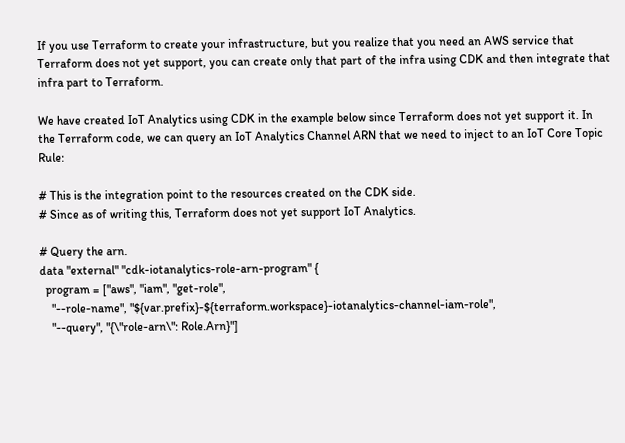If you use Terraform to create your infrastructure, but you realize that you need an AWS service that Terraform does not yet support, you can create only that part of the infra using CDK and then integrate that infra part to Terraform.

We have created IoT Analytics using CDK in the example below since Terraform does not yet support it. In the Terraform code, we can query an IoT Analytics Channel ARN that we need to inject to an IoT Core Topic Rule:

# This is the integration point to the resources created on the CDK side.
# Since as of writing this, Terraform does not yet support IoT Analytics.

# Query the arn.
data "external" "cdk-iotanalytics-role-arn-program" {
  program = ["aws", "iam", "get-role",
    "--role-name", "${var.prefix}-${terraform.workspace}-iotanalytics-channel-iam-role",
    "--query", "{\"role-arn\": Role.Arn}"]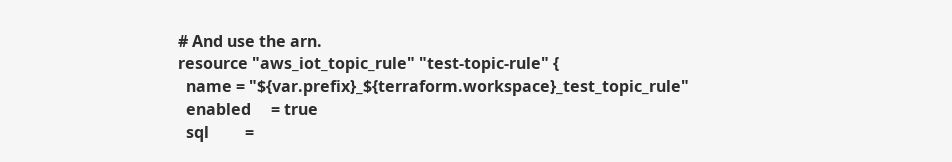# And use the arn.
resource "aws_iot_topic_rule" "test-topic-rule" {
  name = "${var.prefix}_${terraform.workspace}_test_topic_rule"
  enabled     = true
  sql         =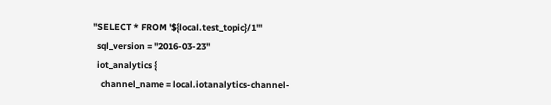"SELECT * FROM '${local.test_topic}/1'"
  sql_version = "2016-03-23"
  iot_analytics {
    channel_name = local.iotanalytics-channel-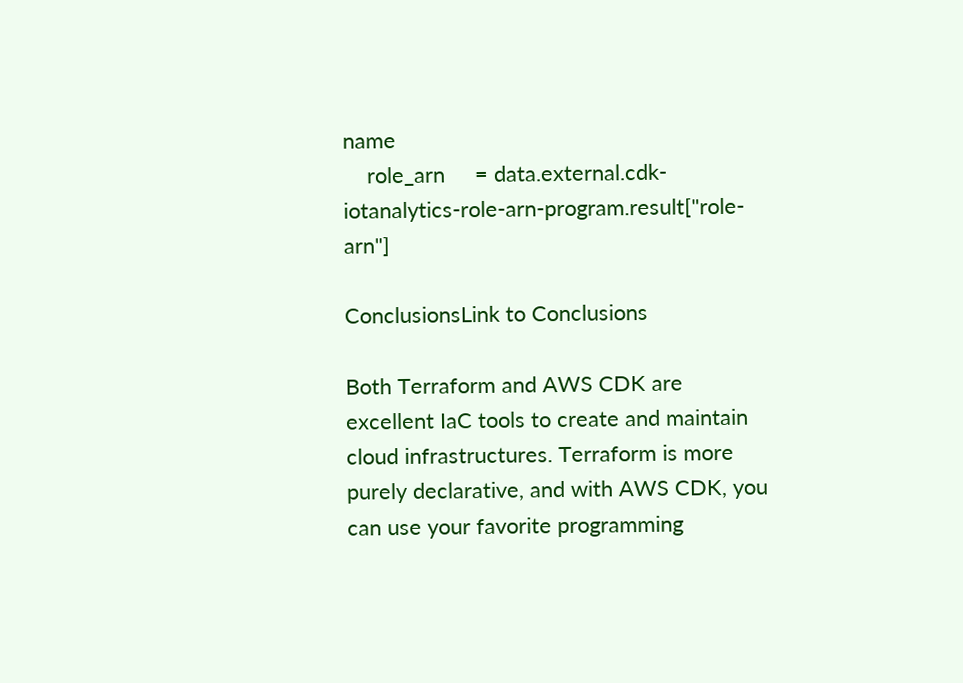name
    role_arn     = data.external.cdk-iotanalytics-role-arn-program.result["role-arn"]

ConclusionsLink to Conclusions

Both Terraform and AWS CDK are excellent IaC tools to create and maintain cloud infrastructures. Terraform is more purely declarative, and with AWS CDK, you can use your favorite programming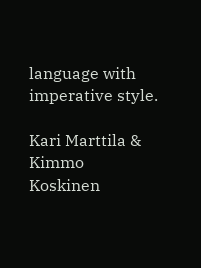language with imperative style.

Kari Marttila & Kimmo Koskinen